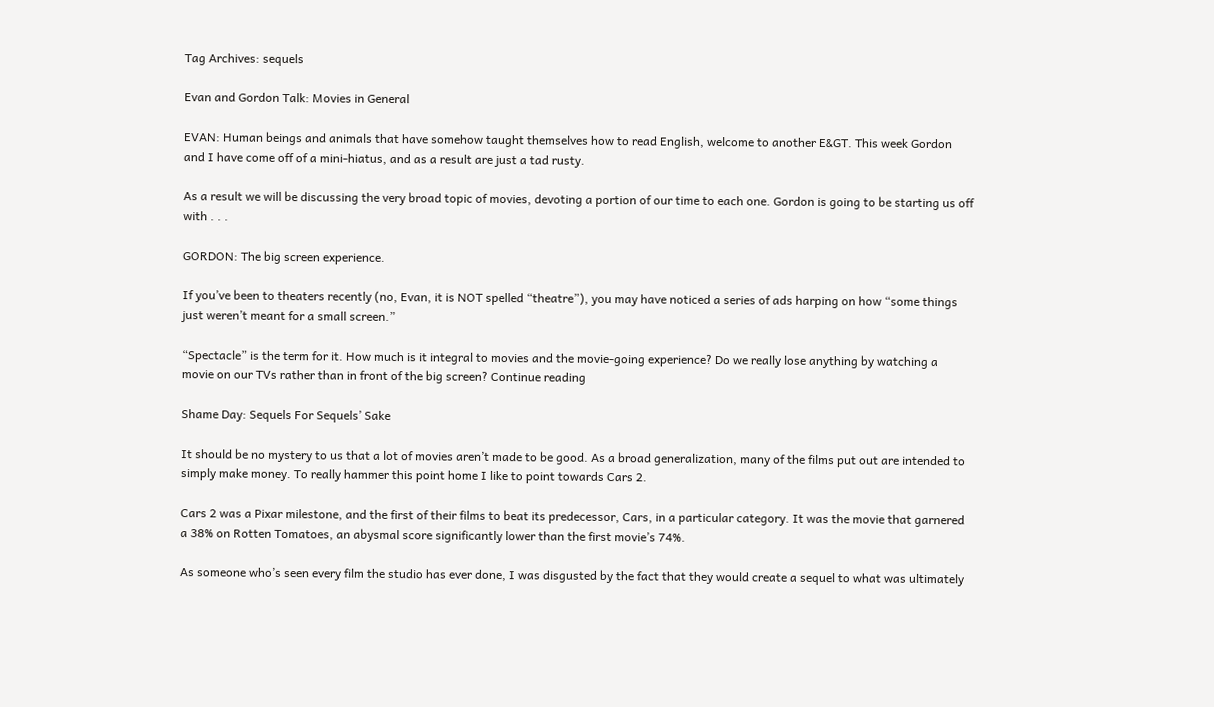Tag Archives: sequels

Evan and Gordon Talk: Movies in General

EVAN: Human beings and animals that have somehow taught themselves how to read English, welcome to another E&GT. This week Gordon and I have come off of a mini-hiatus, and as a result are just a tad rusty.

As a result we will be discussing the very broad topic of movies, devoting a portion of our time to each one. Gordon is going to be starting us off with . . .

GORDON: The big screen experience.

If you’ve been to theaters recently (no, Evan, it is NOT spelled “theatre”), you may have noticed a series of ads harping on how “some things just weren’t meant for a small screen.”

“Spectacle” is the term for it. How much is it integral to movies and the movie-going experience? Do we really lose anything by watching a movie on our TVs rather than in front of the big screen? Continue reading

Shame Day: Sequels For Sequels’ Sake

It should be no mystery to us that a lot of movies aren’t made to be good. As a broad generalization, many of the films put out are intended to simply make money. To really hammer this point home I like to point towards Cars 2.

Cars 2 was a Pixar milestone, and the first of their films to beat its predecessor, Cars, in a particular category. It was the movie that garnered a 38% on Rotten Tomatoes, an abysmal score significantly lower than the first movie’s 74%.

As someone who’s seen every film the studio has ever done, I was disgusted by the fact that they would create a sequel to what was ultimately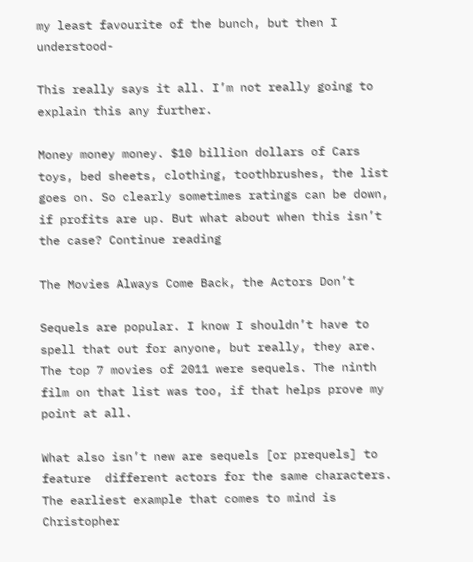my least favourite of the bunch, but then I understood-

This really says it all. I’m not really going to explain this any further.

Money money money. $10 billion dollars of Cars toys, bed sheets, clothing, toothbrushes, the list goes on. So clearly sometimes ratings can be down, if profits are up. But what about when this isn’t the case? Continue reading

The Movies Always Come Back, the Actors Don’t

Sequels are popular. I know I shouldn’t have to spell that out for anyone, but really, they are. The top 7 movies of 2011 were sequels. The ninth film on that list was too, if that helps prove my point at all.

What also isn’t new are sequels [or prequels] to feature  different actors for the same characters. The earliest example that comes to mind is Christopher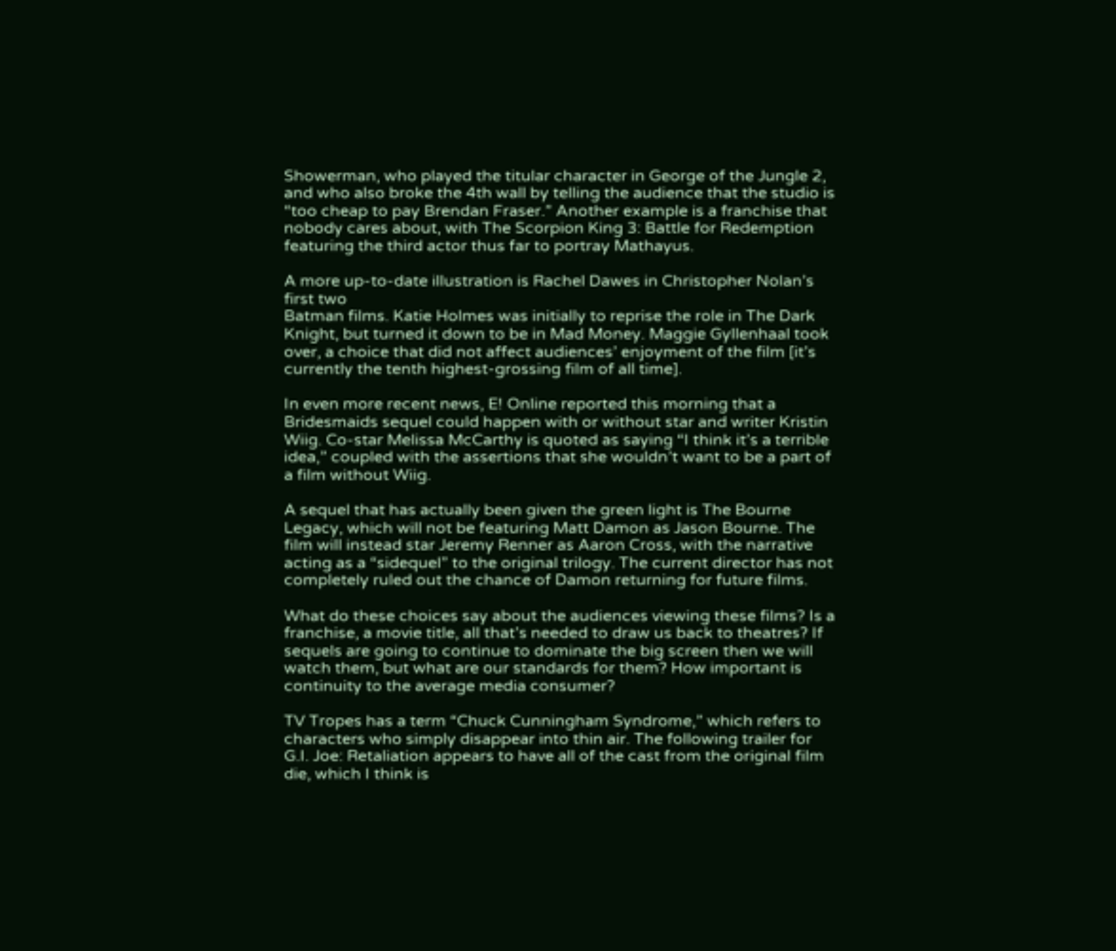Showerman, who played the titular character in George of the Jungle 2, and who also broke the 4th wall by telling the audience that the studio is “too cheap to pay Brendan Fraser.” Another example is a franchise that nobody cares about, with The Scorpion King 3: Battle for Redemption featuring the third actor thus far to portray Mathayus.

A more up-to-date illustration is Rachel Dawes in Christopher Nolan’s first two
Batman films. Katie Holmes was initially to reprise the role in The Dark Knight, but turned it down to be in Mad Money. Maggie Gyllenhaal took over, a choice that did not affect audiences’ enjoyment of the film [it’s currently the tenth highest-grossing film of all time].

In even more recent news, E! Online reported this morning that a Bridesmaids sequel could happen with or without star and writer Kristin Wiig. Co-star Melissa McCarthy is quoted as saying “I think it’s a terrible idea,” coupled with the assertions that she wouldn’t want to be a part of a film without Wiig.

A sequel that has actually been given the green light is The Bourne Legacy, which will not be featuring Matt Damon as Jason Bourne. The film will instead star Jeremy Renner as Aaron Cross, with the narrative acting as a “sidequel” to the original trilogy. The current director has not completely ruled out the chance of Damon returning for future films.

What do these choices say about the audiences viewing these films? Is a franchise, a movie title, all that’s needed to draw us back to theatres? If sequels are going to continue to dominate the big screen then we will watch them, but what are our standards for them? How important is continuity to the average media consumer?

TV Tropes has a term “Chuck Cunningham Syndrome,” which refers to characters who simply disappear into thin air. The following trailer for G.I. Joe: Retaliation appears to have all of the cast from the original film die, which I think is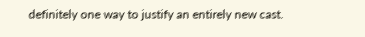definitely one way to justify an entirely new cast.